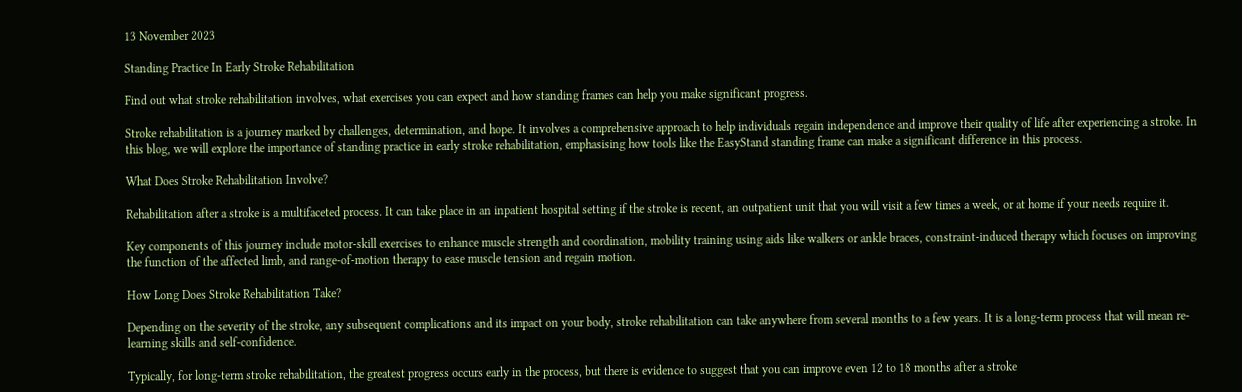13 November 2023

Standing Practice In Early Stroke Rehabilitation

Find out what stroke rehabilitation involves, what exercises you can expect and how standing frames can help you make significant progress.

Stroke rehabilitation is a journey marked by challenges, determination, and hope. It involves a comprehensive approach to help individuals regain independence and improve their quality of life after experiencing a stroke. In this blog, we will explore the importance of standing practice in early stroke rehabilitation, emphasising how tools like the EasyStand standing frame can make a significant difference in this process.

What Does Stroke Rehabilitation Involve?

Rehabilitation after a stroke is a multifaceted process. It can take place in an inpatient hospital setting if the stroke is recent, an outpatient unit that you will visit a few times a week, or at home if your needs require it.

Key components of this journey include motor-skill exercises to enhance muscle strength and coordination, mobility training using aids like walkers or ankle braces, constraint-induced therapy which focuses on improving the function of the affected limb, and range-of-motion therapy to ease muscle tension and regain motion.

How Long Does Stroke Rehabilitation Take?

Depending on the severity of the stroke, any subsequent complications and its impact on your body, stroke rehabilitation can take anywhere from several months to a few years. It is a long-term process that will mean re-learning skills and self-confidence.

Typically, for long-term stroke rehabilitation, the greatest progress occurs early in the process, but there is evidence to suggest that you can improve even 12 to 18 months after a stroke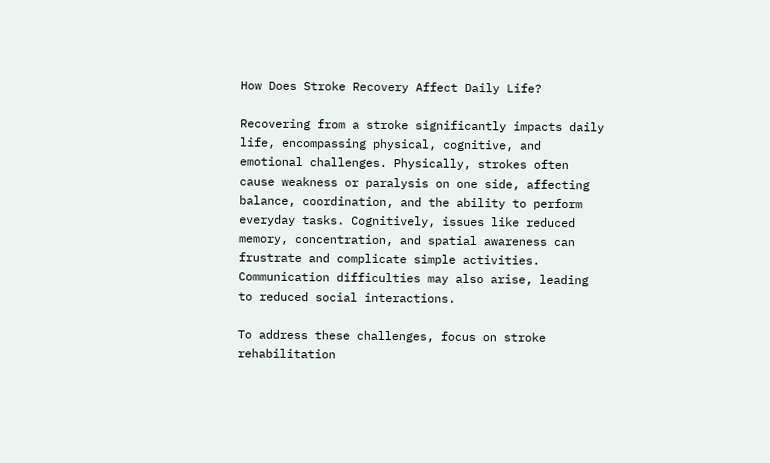How Does Stroke Recovery Affect Daily Life?

Recovering from a stroke significantly impacts daily life, encompassing physical, cognitive, and emotional challenges. Physically, strokes often cause weakness or paralysis on one side, affecting balance, coordination, and the ability to perform everyday tasks. Cognitively, issues like reduced memory, concentration, and spatial awareness can frustrate and complicate simple activities. Communication difficulties may also arise, leading to reduced social interactions.

To address these challenges, focus on stroke rehabilitation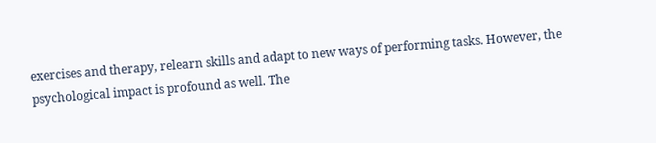exercises and therapy, relearn skills and adapt to new ways of performing tasks. However, the psychological impact is profound as well. The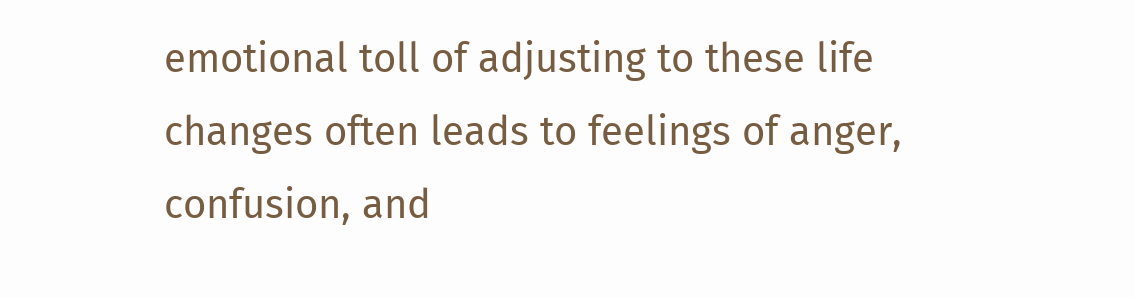emotional toll of adjusting to these life changes often leads to feelings of anger, confusion, and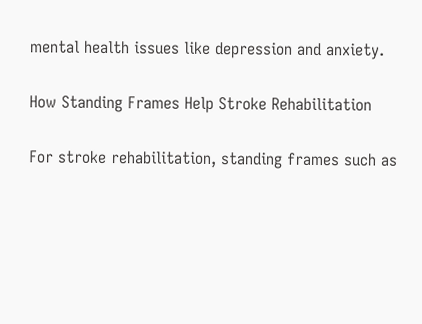mental health issues like depression and anxiety.

How Standing Frames Help Stroke Rehabilitation

For stroke rehabilitation, standing frames such as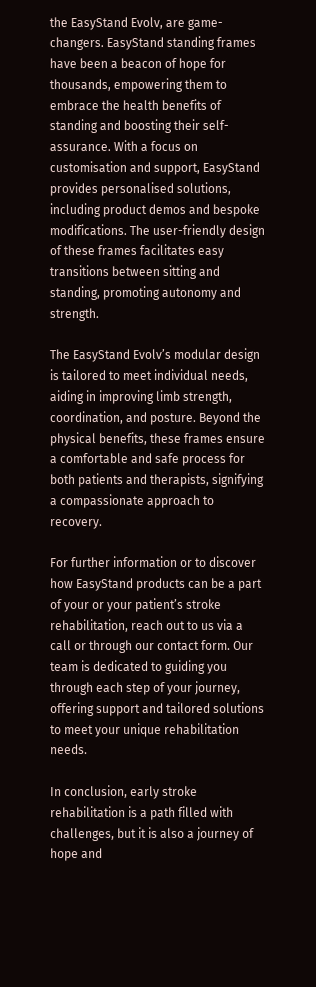the EasyStand Evolv, are game-changers. EasyStand standing frames have been a beacon of hope for thousands, empowering them to embrace the health benefits of standing and boosting their self-assurance. With a focus on customisation and support, EasyStand provides personalised solutions, including product demos and bespoke modifications. The user-friendly design of these frames facilitates easy transitions between sitting and standing, promoting autonomy and strength.

The EasyStand Evolv’s modular design is tailored to meet individual needs, aiding in improving limb strength, coordination, and posture. Beyond the physical benefits, these frames ensure a comfortable and safe process for both patients and therapists, signifying a compassionate approach to recovery.

For further information or to discover how EasyStand products can be a part of your or your patient’s stroke rehabilitation, reach out to us via a call or through our contact form. Our team is dedicated to guiding you through each step of your journey, offering support and tailored solutions to meet your unique rehabilitation needs.

In conclusion, early stroke rehabilitation is a path filled with challenges, but it is also a journey of hope and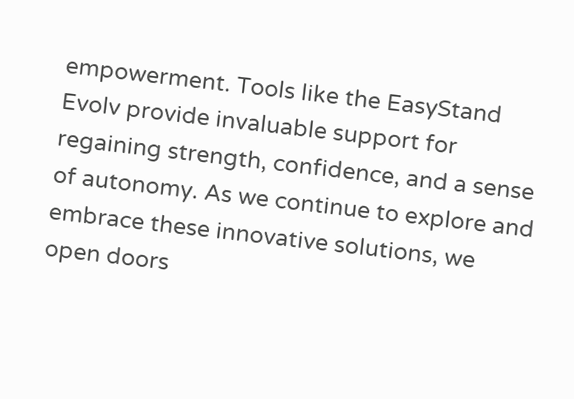empowerment. Tools like the EasyStand Evolv provide invaluable support for regaining strength, confidence, and a sense of autonomy. As we continue to explore and embrace these innovative solutions, we open doors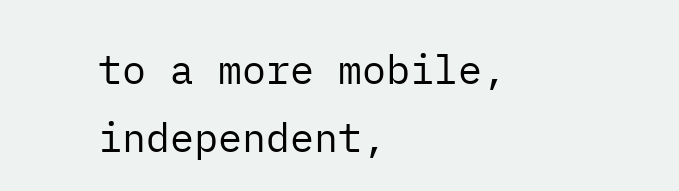to a more mobile, independent,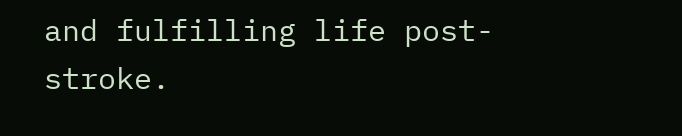and fulfilling life post-stroke.